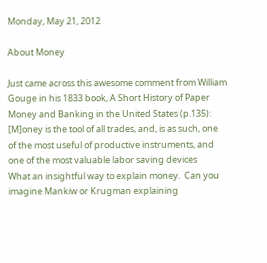Monday, May 21, 2012

About Money

Just came across this awesome comment from William Gouge in his 1833 book, A Short History of Paper Money and Banking in the United States (p.135):
[M]oney is the tool of all trades, and, is as such, one of the most useful of productive instruments, and one of the most valuable labor saving devices
What an insightful way to explain money.  Can you imagine Mankiw or Krugman explaining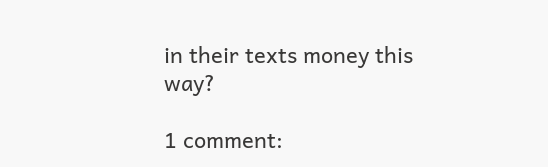in their texts money this way?

1 comment: